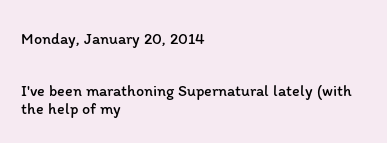Monday, January 20, 2014


I've been marathoning Supernatural lately (with the help of my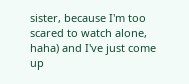sister, because I'm too scared to watch alone, haha) and I've just come up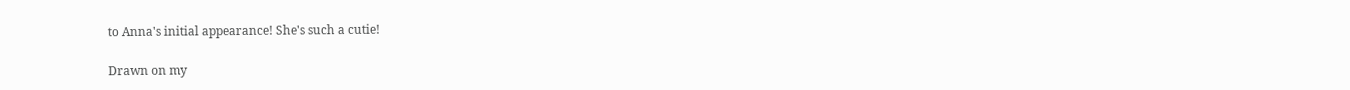to Anna's initial appearance! She's such a cutie!

Drawn on my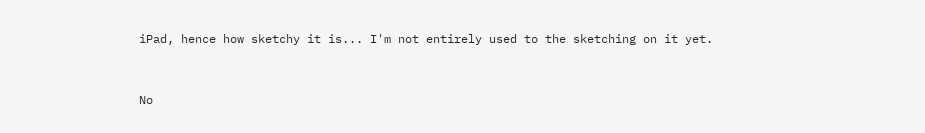iPad, hence how sketchy it is... I'm not entirely used to the sketching on it yet.


No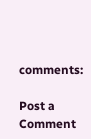comments:

Post a Comment